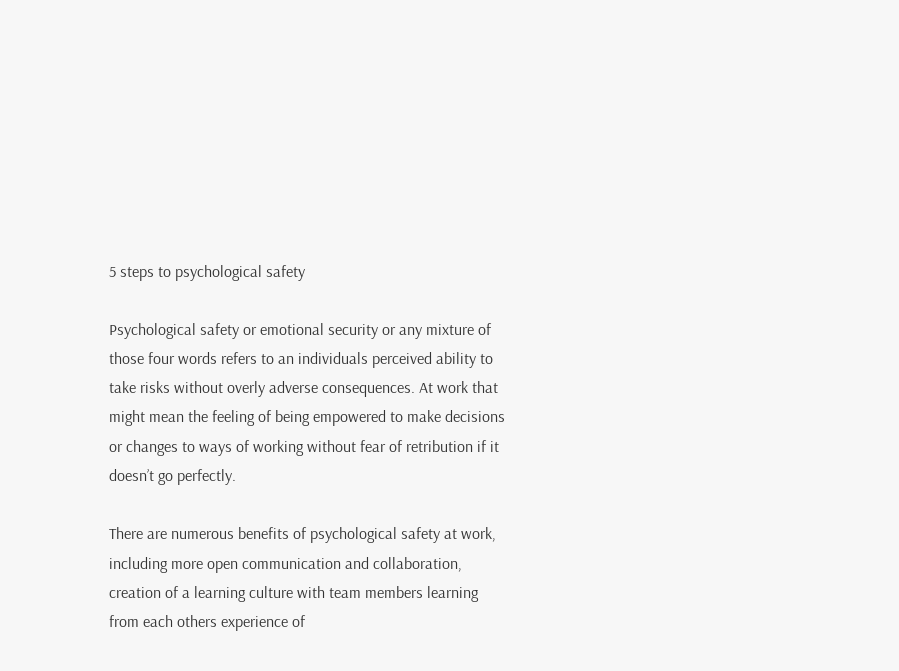5 steps to psychological safety

Psychological safety or emotional security or any mixture of those four words refers to an individuals perceived ability to take risks without overly adverse consequences. At work that might mean the feeling of being empowered to make decisions or changes to ways of working without fear of retribution if it doesn’t go perfectly.

There are numerous benefits of psychological safety at work, including more open communication and collaboration, creation of a learning culture with team members learning from each others experience of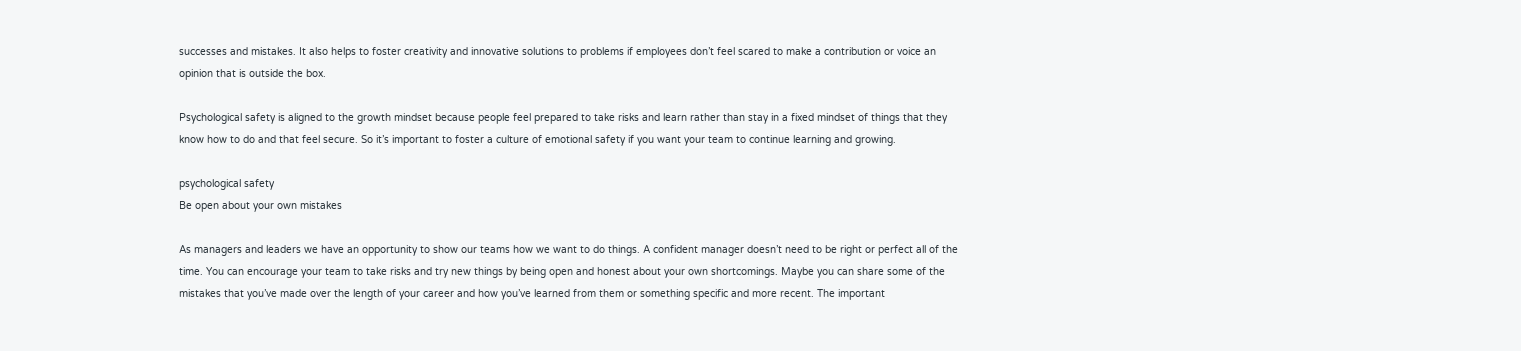successes and mistakes. It also helps to foster creativity and innovative solutions to problems if employees don’t feel scared to make a contribution or voice an opinion that is outside the box.

Psychological safety is aligned to the growth mindset because people feel prepared to take risks and learn rather than stay in a fixed mindset of things that they know how to do and that feel secure. So it’s important to foster a culture of emotional safety if you want your team to continue learning and growing.

psychological safety
Be open about your own mistakes

As managers and leaders we have an opportunity to show our teams how we want to do things. A confident manager doesn’t need to be right or perfect all of the time. You can encourage your team to take risks and try new things by being open and honest about your own shortcomings. Maybe you can share some of the mistakes that you’ve made over the length of your career and how you’ve learned from them or something specific and more recent. The important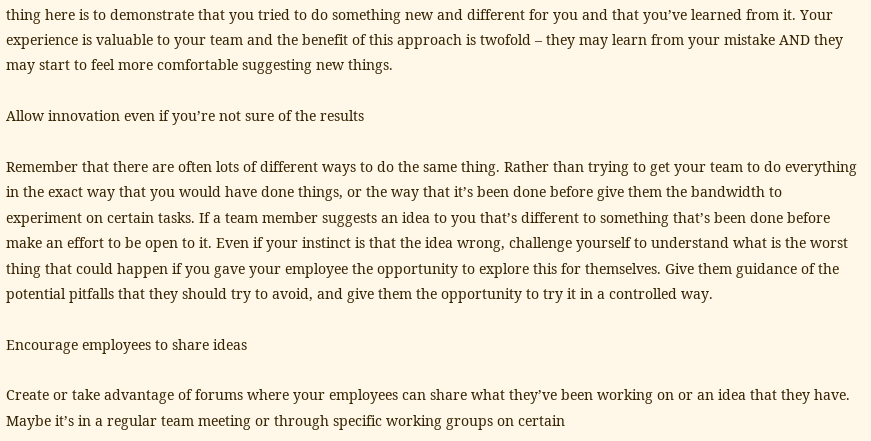thing here is to demonstrate that you tried to do something new and different for you and that you’ve learned from it. Your experience is valuable to your team and the benefit of this approach is twofold – they may learn from your mistake AND they may start to feel more comfortable suggesting new things.

Allow innovation even if you’re not sure of the results

Remember that there are often lots of different ways to do the same thing. Rather than trying to get your team to do everything in the exact way that you would have done things, or the way that it’s been done before give them the bandwidth to experiment on certain tasks. If a team member suggests an idea to you that’s different to something that’s been done before make an effort to be open to it. Even if your instinct is that the idea wrong, challenge yourself to understand what is the worst thing that could happen if you gave your employee the opportunity to explore this for themselves. Give them guidance of the potential pitfalls that they should try to avoid, and give them the opportunity to try it in a controlled way.

Encourage employees to share ideas

Create or take advantage of forums where your employees can share what they’ve been working on or an idea that they have. Maybe it’s in a regular team meeting or through specific working groups on certain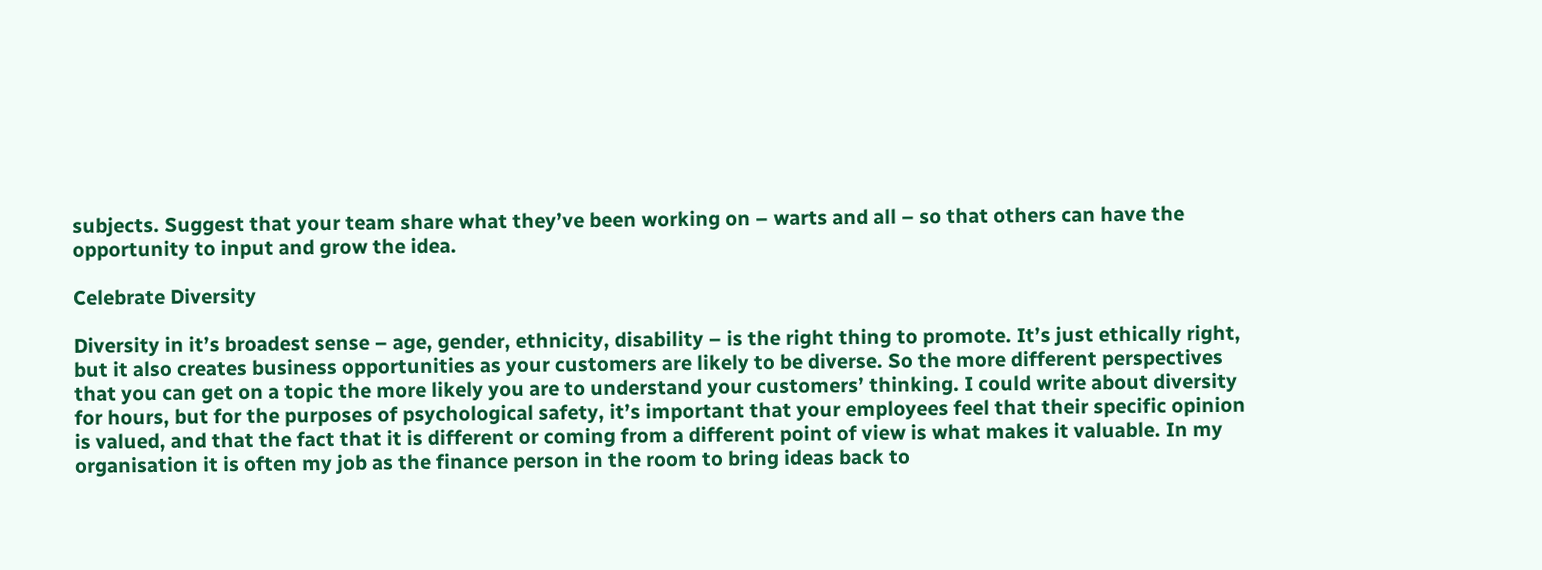subjects. Suggest that your team share what they’ve been working on – warts and all – so that others can have the opportunity to input and grow the idea.

Celebrate Diversity

Diversity in it’s broadest sense – age, gender, ethnicity, disability – is the right thing to promote. It’s just ethically right, but it also creates business opportunities as your customers are likely to be diverse. So the more different perspectives that you can get on a topic the more likely you are to understand your customers’ thinking. I could write about diversity for hours, but for the purposes of psychological safety, it’s important that your employees feel that their specific opinion is valued, and that the fact that it is different or coming from a different point of view is what makes it valuable. In my organisation it is often my job as the finance person in the room to bring ideas back to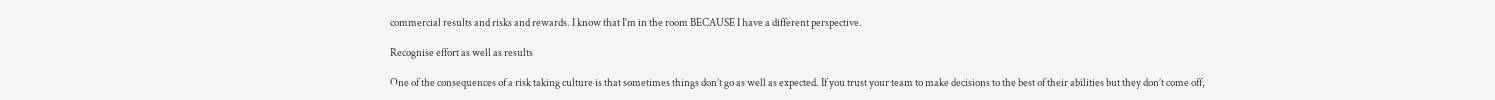commercial results and risks and rewards. I know that I’m in the room BECAUSE I have a different perspective.

Recognise effort as well as results

One of the consequences of a risk taking culture is that sometimes things don’t go as well as expected. If you trust your team to make decisions to the best of their abilities but they don’t come off,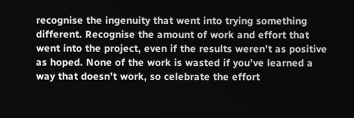recognise the ingenuity that went into trying something different. Recognise the amount of work and effort that went into the project, even if the results weren’t as positive as hoped. None of the work is wasted if you’ve learned a way that doesn’t work, so celebrate the effort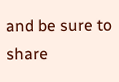and be sure to share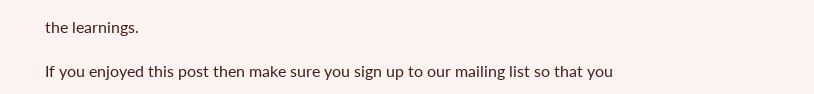the learnings.

If you enjoyed this post then make sure you sign up to our mailing list so that you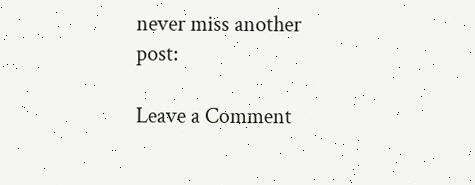never miss another post:

Leave a Comment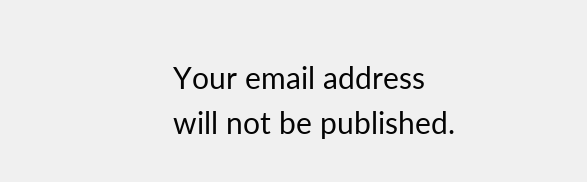Your email address will not be published.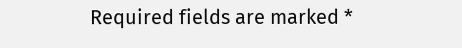Required fields are marked *